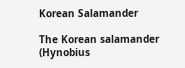Korean Salamander

The Korean salamander (Hynobius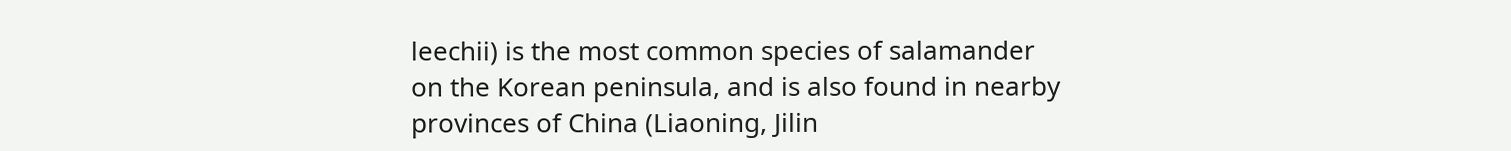leechii) is the most common species of salamander on the Korean peninsula, and is also found in nearby provinces of China (Liaoning, Jilin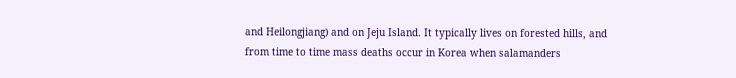and Heilongjiang) and on Jeju Island. It typically lives on forested hills, and from time to time mass deaths occur in Korea when salamanders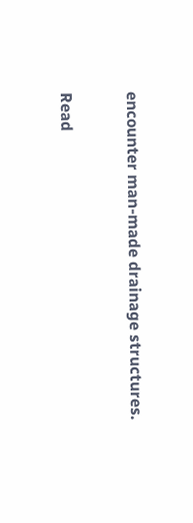encounter man-made drainage structures.

Read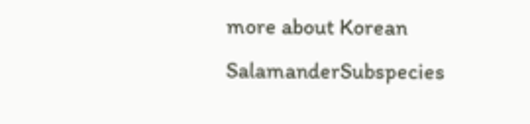more about Korean SalamanderSubspecies